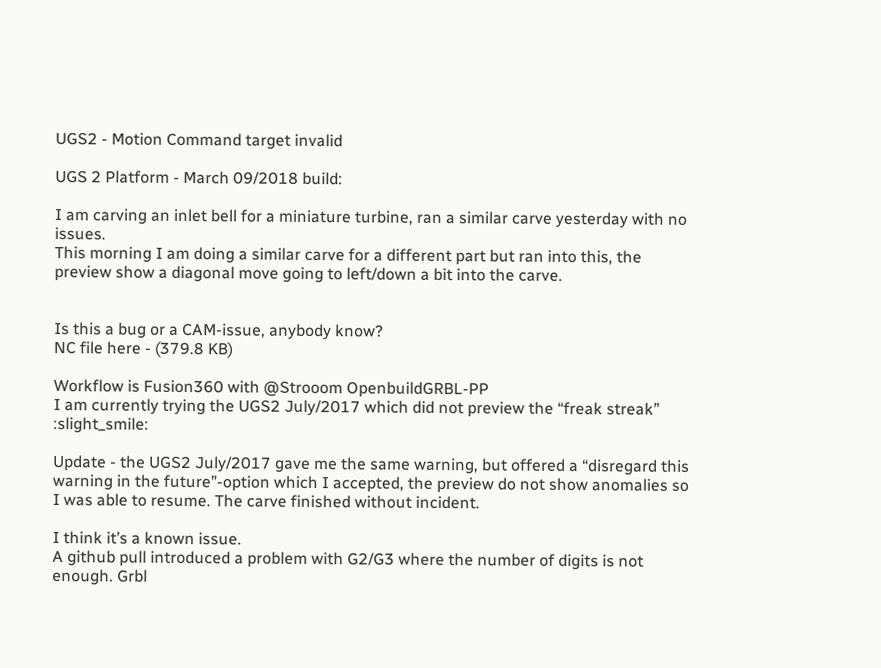UGS2 - Motion Command target invalid

UGS 2 Platform - March 09/2018 build:

I am carving an inlet bell for a miniature turbine, ran a similar carve yesterday with no issues.
This morning I am doing a similar carve for a different part but ran into this, the preview show a diagonal move going to left/down a bit into the carve.


Is this a bug or a CAM-issue, anybody know?
NC file here - (379.8 KB)

Workflow is Fusion360 with @Strooom OpenbuildGRBL-PP
I am currently trying the UGS2 July/2017 which did not preview the “freak streak” :slight_smile:

Update - the UGS2 July/2017 gave me the same warning, but offered a “disregard this warning in the future”-option which I accepted, the preview do not show anomalies so I was able to resume. The carve finished without incident.

I think it’s a known issue.
A github pull introduced a problem with G2/G3 where the number of digits is not enough. Grbl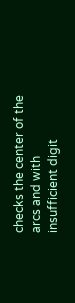checks the center of the arcs and with insufficient digit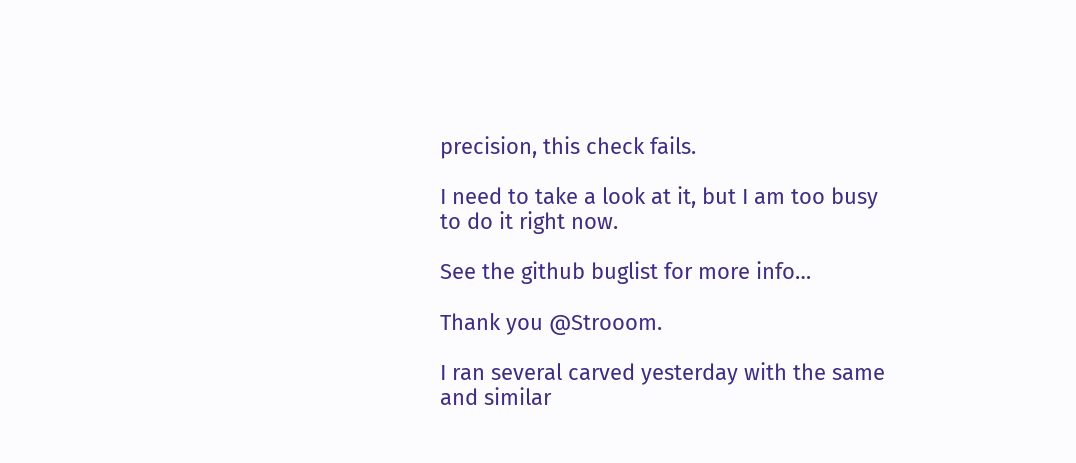precision, this check fails.

I need to take a look at it, but I am too busy to do it right now.

See the github buglist for more info…

Thank you @Strooom.

I ran several carved yesterday with the same and similar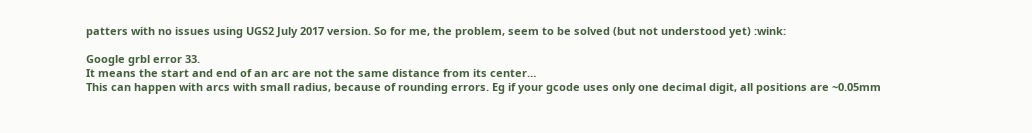patters with no issues using UGS2 July 2017 version. So for me, the problem, seem to be solved (but not understood yet) :wink:

Google grbl error 33.
It means the start and end of an arc are not the same distance from its center…
This can happen with arcs with small radius, because of rounding errors. Eg if your gcode uses only one decimal digit, all positions are ~0.05mm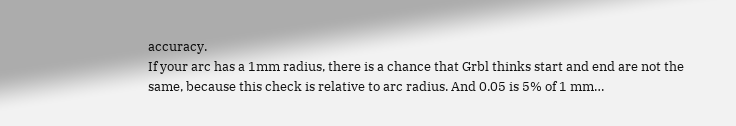accuracy.
If your arc has a 1mm radius, there is a chance that Grbl thinks start and end are not the same, because this check is relative to arc radius. And 0.05 is 5% of 1 mm…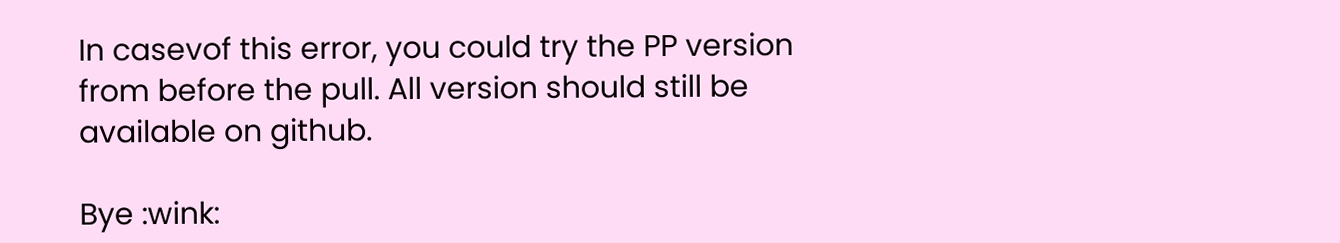In casevof this error, you could try the PP version from before the pull. All version should still be available on github.

Bye :wink: